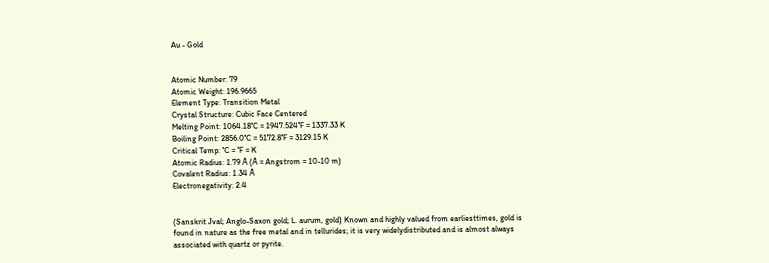Au - Gold


Atomic Number: 79
Atomic Weight: 196.9665
Element Type: Transition Metal
Crystal Structure: Cubic Face Centered
Melting Point: 1064.18°C = 1947.524°F = 1337.33 K
Boiling Point: 2856.0°C = 5172.8°F = 3129.15 K
Critical Temp: °C = °F = K
Atomic Radius: 1.79 Å (Å = Angstrom = 10-10 m)
Covalent Radius: 1.34 Å
Electronegativity: 2.4


(Sanskrit Jval; Anglo-Saxon gold; L. aurum, gold) Known and highly valued from earliesttimes, gold is found in nature as the free metal and in tellurides; it is very widelydistributed and is almost always associated with quartz or pyrite.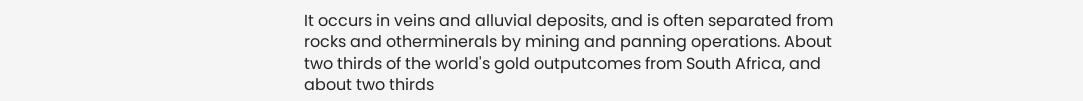It occurs in veins and alluvial deposits, and is often separated from rocks and otherminerals by mining and panning operations. About two thirds of the world's gold outputcomes from South Africa, and about two thirds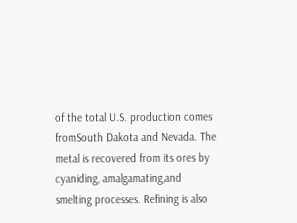of the total U.S. production comes fromSouth Dakota and Nevada. The metal is recovered from its ores by cyaniding, amalgamating,and smelting processes. Refining is also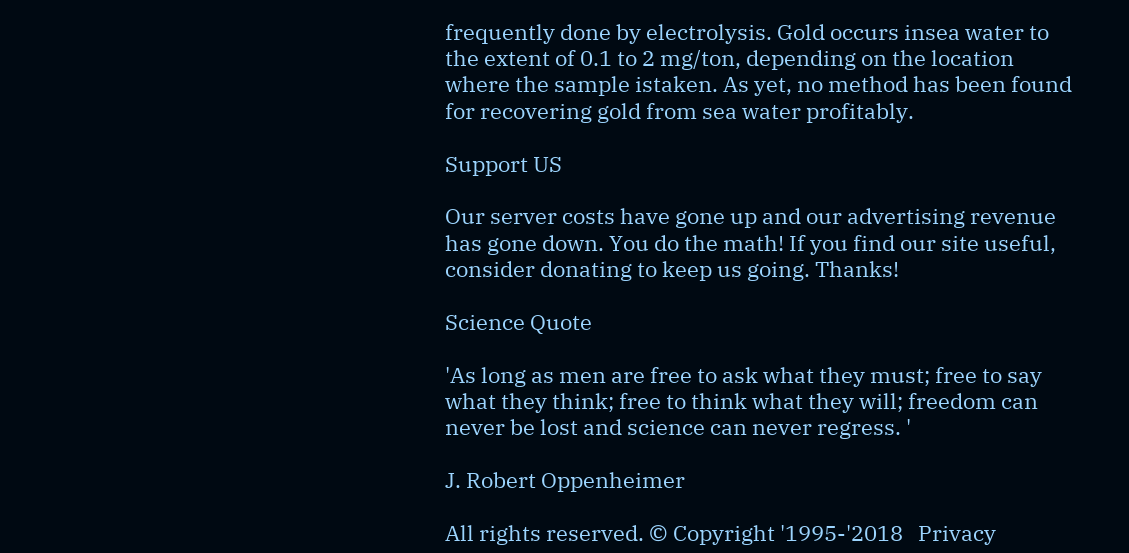frequently done by electrolysis. Gold occurs insea water to the extent of 0.1 to 2 mg/ton, depending on the location where the sample istaken. As yet, no method has been found for recovering gold from sea water profitably.

Support US

Our server costs have gone up and our advertising revenue has gone down. You do the math! If you find our site useful, consider donating to keep us going. Thanks!

Science Quote

'As long as men are free to ask what they must; free to say what they think; free to think what they will; freedom can never be lost and science can never regress. '

J. Robert Oppenheimer

All rights reserved. © Copyright '1995-'2018   Privacy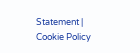Statement | Cookie Policy